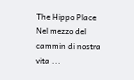The Hippo Place
Nel mezzo del cammin di nostra vita ...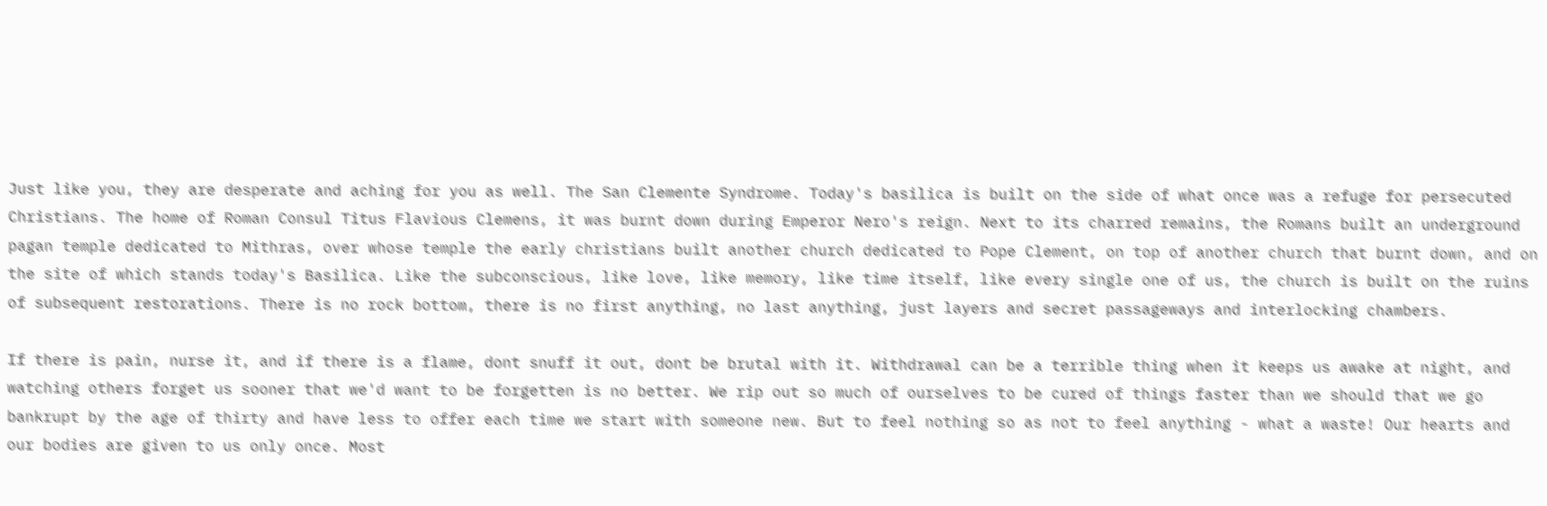Just like you, they are desperate and aching for you as well. The San Clemente Syndrome. Today's basilica is built on the side of what once was a refuge for persecuted Christians. The home of Roman Consul Titus Flavious Clemens, it was burnt down during Emperor Nero's reign. Next to its charred remains, the Romans built an underground pagan temple dedicated to Mithras, over whose temple the early christians built another church dedicated to Pope Clement, on top of another church that burnt down, and on the site of which stands today's Basilica. Like the subconscious, like love, like memory, like time itself, like every single one of us, the church is built on the ruins of subsequent restorations. There is no rock bottom, there is no first anything, no last anything, just layers and secret passageways and interlocking chambers.

If there is pain, nurse it, and if there is a flame, dont snuff it out, dont be brutal with it. Withdrawal can be a terrible thing when it keeps us awake at night, and watching others forget us sooner that we'd want to be forgetten is no better. We rip out so much of ourselves to be cured of things faster than we should that we go bankrupt by the age of thirty and have less to offer each time we start with someone new. But to feel nothing so as not to feel anything - what a waste! Our hearts and our bodies are given to us only once. Most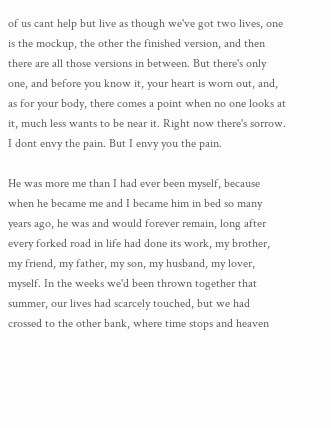of us cant help but live as though we've got two lives, one is the mockup, the other the finished version, and then there are all those versions in between. But there's only one, and before you know it, your heart is worn out, and, as for your body, there comes a point when no one looks at it, much less wants to be near it. Right now there's sorrow. I dont envy the pain. But I envy you the pain.

He was more me than I had ever been myself, because when he became me and I became him in bed so many years ago, he was and would forever remain, long after every forked road in life had done its work, my brother, my friend, my father, my son, my husband, my lover, myself. In the weeks we'd been thrown together that summer, our lives had scarcely touched, but we had crossed to the other bank, where time stops and heaven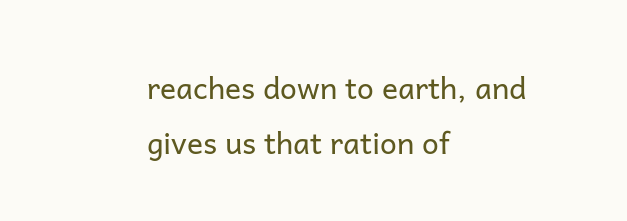reaches down to earth, and gives us that ration of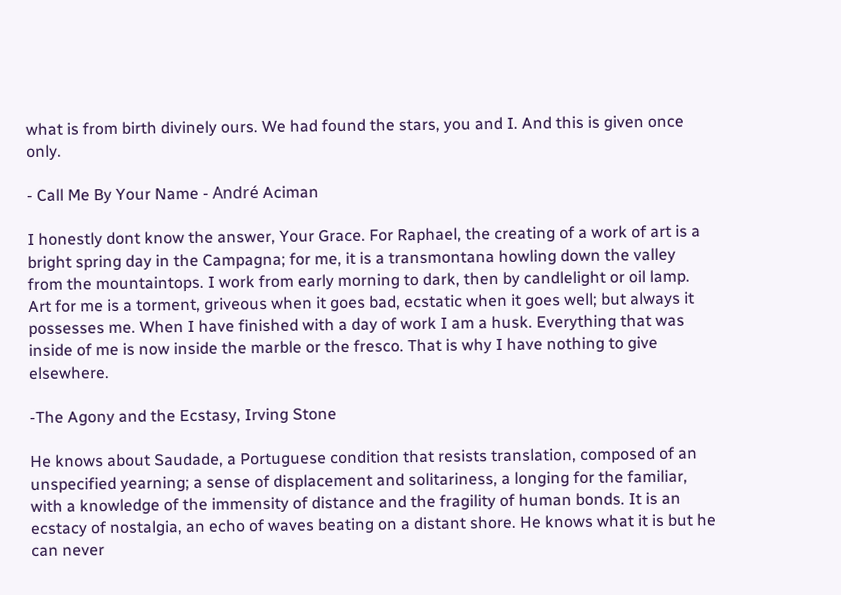what is from birth divinely ours. We had found the stars, you and I. And this is given once only.

- Call Me By Your Name - André Aciman

I honestly dont know the answer, Your Grace. For Raphael, the creating of a work of art is a bright spring day in the Campagna; for me, it is a transmontana howling down the valley from the mountaintops. I work from early morning to dark, then by candlelight or oil lamp. Art for me is a torment, griveous when it goes bad, ecstatic when it goes well; but always it possesses me. When I have finished with a day of work I am a husk. Everything that was inside of me is now inside the marble or the fresco. That is why I have nothing to give elsewhere.

-The Agony and the Ecstasy, Irving Stone

He knows about Saudade, a Portuguese condition that resists translation, composed of an unspecified yearning; a sense of displacement and solitariness, a longing for the familiar, with a knowledge of the immensity of distance and the fragility of human bonds. It is an ecstacy of nostalgia, an echo of waves beating on a distant shore. He knows what it is but he can never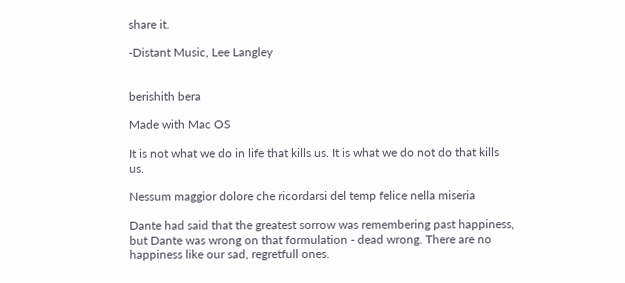share it.

-Distant Music, Lee Langley


berishith bera

Made with Mac OS

It is not what we do in life that kills us. It is what we do not do that kills us.

Nessum maggior dolore che ricordarsi del temp felice nella miseria

Dante had said that the greatest sorrow was remembering past happiness, but Dante was wrong on that formulation - dead wrong. There are no happiness like our sad, regretfull ones.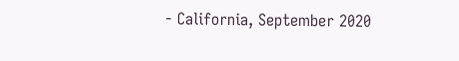- California, September 2020